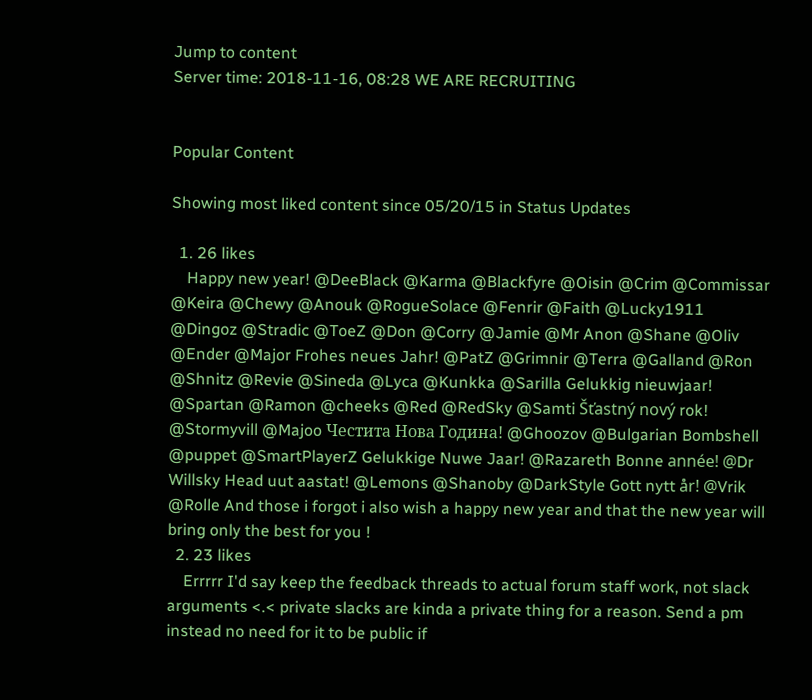Jump to content
Server time: 2018-11-16, 08:28 WE ARE RECRUITING


Popular Content

Showing most liked content since 05/20/15 in Status Updates

  1. 26 likes
    Happy new year! @DeeBlack @Karma @Blackfyre @Oisin @Crim @Commissar @Keira @Chewy @Anouk @RogueSolace @Fenrir @Faith @Lucky1911 @Dingoz @Stradic @ToeZ @Don @Corry @Jamie @Mr Anon @Shane @Oliv @Ender @Major Frohes neues Jahr! @PatZ @Grimnir @Terra @Galland @Ron @Shnitz @Revie @Sineda @Lyca @Kunkka @Sarilla Gelukkig nieuwjaar! @Spartan @Ramon @cheeks @Red @RedSky @Samti Šťastný nový rok! @Stormyvill @Majoo Честита Нова Година! @Ghoozov @Bulgarian Bombshell @puppet @SmartPlayerZ Gelukkige Nuwe Jaar! @Razareth Bonne année! @Dr Willsky Head uut aastat! @Lemons @Shanoby @DarkStyle Gott nytt år! @Vrik @Rolle And those i forgot i also wish a happy new year and that the new year will bring only the best for you !
  2. 23 likes
    Errrrr I'd say keep the feedback threads to actual forum staff work, not slack arguments <.< private slacks are kinda a private thing for a reason. Send a pm instead no need for it to be public if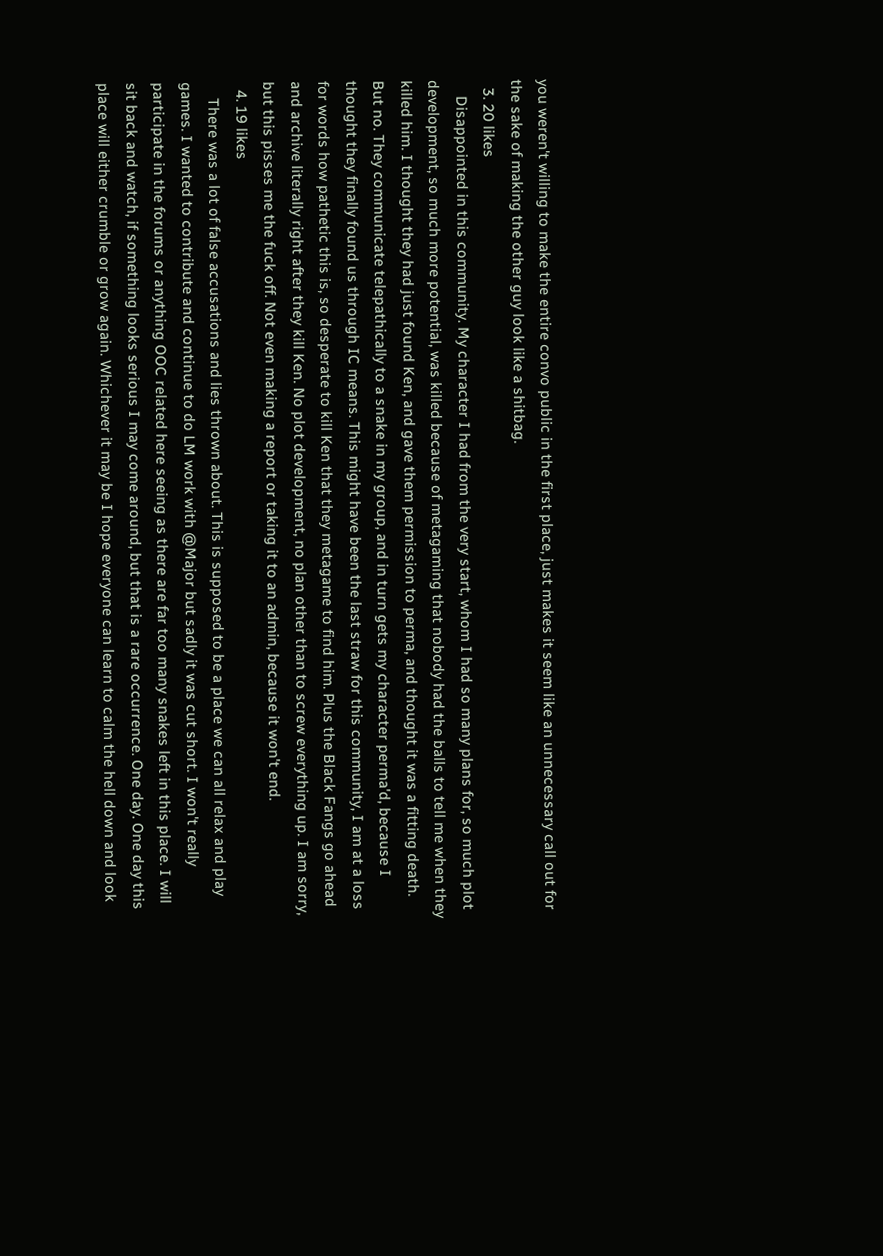you weren't willing to make the entire convo public in the first place, just makes it seem like an unnecessary call out for the sake of making the other guy look like a shitbag.
  3. 20 likes
    Disappointed in this community. My character I had from the very start, whom I had so many plans for, so much plot development, so much more potential, was killed because of metagaming that nobody had the balls to tell me when they killed him. I thought they had just found Ken, and gave them permission to perma, and thought it was a fitting death. But no. They communicate telepathically to a snake in my group, and in turn gets my character perma'd, because I thought they finally found us through IC means. This might have been the last straw for this community, I am at a loss for words how pathetic this is, so desperate to kill Ken that they metagame to find him. Plus the Black Fangs go ahead and archive literally right after they kill Ken. No plot development, no plan other than to screw everything up. I am sorry, but this pisses me the fuck off. Not even making a report or taking it to an admin, because it won't end.
  4. 19 likes
    There was a lot of false accusations and lies thrown about. This is supposed to be a place we can all relax and play games. I wanted to contribute and continue to do LM work with @Major but sadly it was cut short. I won't really participate in the forums or anything OOC related here seeing as there are far too many snakes left in this place. I will sit back and watch, if something looks serious I may come around, but that is a rare occurrence. One day. One day this place will either crumble or grow again. Whichever it may be I hope everyone can learn to calm the hell down and look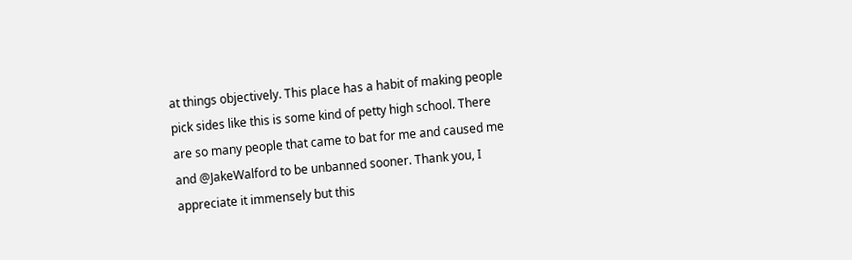at things objectively. This place has a habit of making people pick sides like this is some kind of petty high school. There are so many people that came to bat for me and caused me and @JakeWalford to be unbanned sooner. Thank you, I appreciate it immensely but this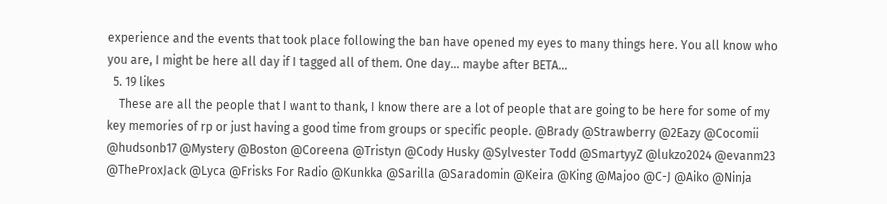experience and the events that took place following the ban have opened my eyes to many things here. You all know who you are, I might be here all day if I tagged all of them. One day... maybe after BETA...
  5. 19 likes
    These are all the people that I want to thank, I know there are a lot of people that are going to be here for some of my key memories of rp or just having a good time from groups or specific people. @Brady @Strawberry @2Eazy @Cocomii @hudsonb17 @Mystery @Boston @Coreena @Tristyn @Cody Husky @Sylvester Todd @SmartyyZ @lukzo2024 @evanm23 @TheProxJack @Lyca @Frisks For Radio @Kunkka @Sarilla @Saradomin @Keira @King @Majoo @C-J @Aiko @Ninja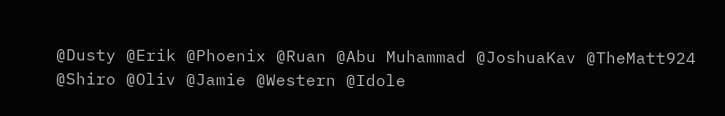@Dusty @Erik @Phoenix @Ruan @Abu Muhammad @JoshuaKav @TheMatt924 @Shiro @Oliv @Jamie @Western @Idole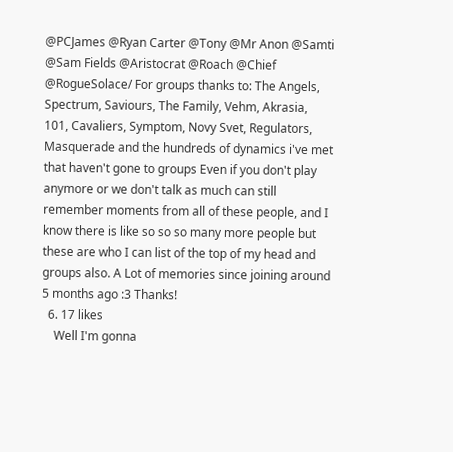@PCJames @Ryan Carter @Tony @Mr Anon @Samti @Sam Fields @Aristocrat @Roach @Chief @RogueSolace/ For groups thanks to: The Angels, Spectrum, Saviours, The Family, Vehm, Akrasia, 101, Cavaliers, Symptom, Novy Svet, Regulators, Masquerade and the hundreds of dynamics i've met that haven't gone to groups Even if you don't play anymore or we don't talk as much can still remember moments from all of these people, and I know there is like so so so many more people but these are who I can list of the top of my head and groups also. A Lot of memories since joining around 5 months ago :3 Thanks!
  6. 17 likes
    Well I'm gonna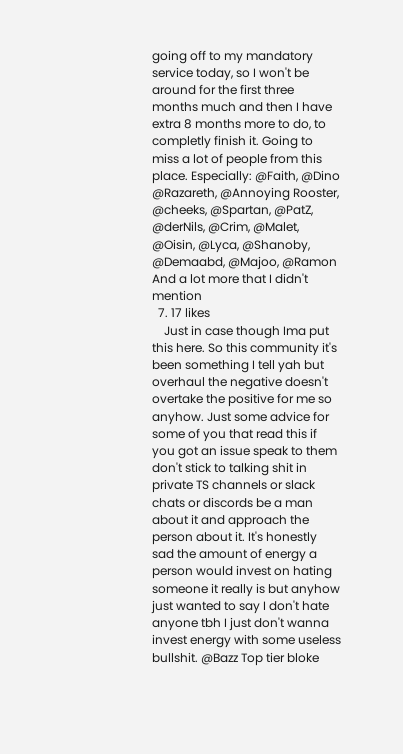going off to my mandatory service today, so I won't be around for the first three months much and then I have extra 8 months more to do, to completly finish it. Going to miss a lot of people from this place. Especially: @Faith, @Dino @Razareth, @Annoying Rooster, @cheeks, @Spartan, @PatZ, @derNils, @Crim, @Malet, @Oisin, @Lyca, @Shanoby, @Demaabd, @Majoo, @Ramon And a lot more that I didn't mention
  7. 17 likes
    Just in case though Ima put this here. So this community it's been something I tell yah but overhaul the negative doesn't overtake the positive for me so anyhow. Just some advice for some of you that read this if you got an issue speak to them don't stick to talking shit in private TS channels or slack chats or discords be a man about it and approach the person about it. It's honestly sad the amount of energy a person would invest on hating someone it really is but anyhow just wanted to say I don't hate anyone tbh I just don't wanna invest energy with some useless bullshit. @Bazz Top tier bloke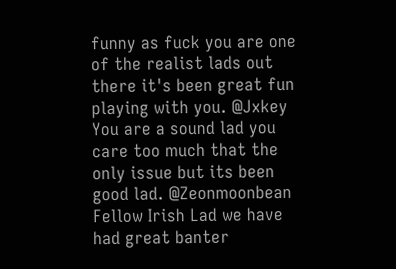funny as fuck you are one of the realist lads out there it's been great fun playing with you. @Jxkey You are a sound lad you care too much that the only issue but its been good lad. @Zeonmoonbean Fellow Irish Lad we have had great banter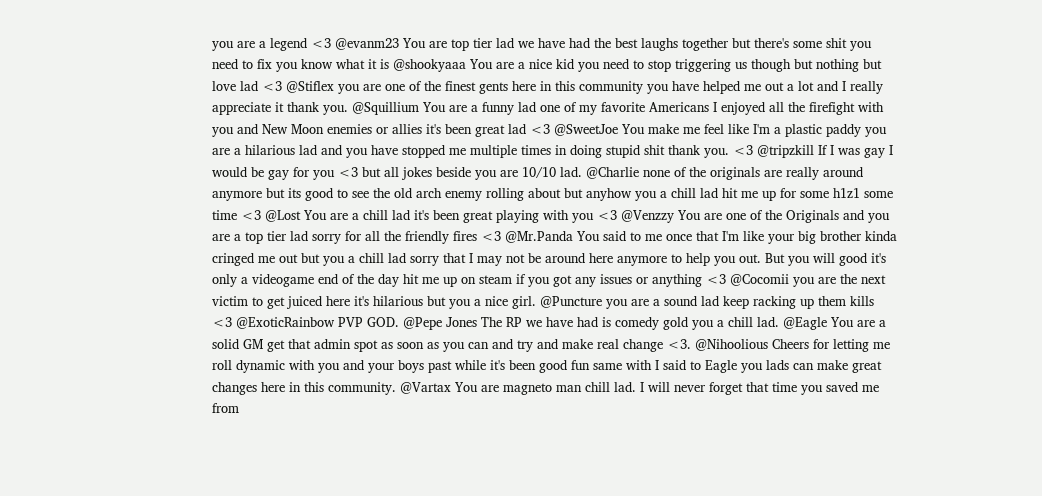you are a legend <3 @evanm23 You are top tier lad we have had the best laughs together but there's some shit you need to fix you know what it is @shookyaaa You are a nice kid you need to stop triggering us though but nothing but love lad <3 @Stiflex you are one of the finest gents here in this community you have helped me out a lot and I really appreciate it thank you. @Squillium You are a funny lad one of my favorite Americans I enjoyed all the firefight with you and New Moon enemies or allies it's been great lad <3 @SweetJoe You make me feel like I'm a plastic paddy you are a hilarious lad and you have stopped me multiple times in doing stupid shit thank you. <3 @tripzkill If I was gay I would be gay for you <3 but all jokes beside you are 10/10 lad. @Charlie none of the originals are really around anymore but its good to see the old arch enemy rolling about but anyhow you a chill lad hit me up for some h1z1 some time <3 @Lost You are a chill lad it's been great playing with you <3 @Venzzy You are one of the Originals and you are a top tier lad sorry for all the friendly fires <3 @Mr.Panda You said to me once that I'm like your big brother kinda cringed me out but you a chill lad sorry that I may not be around here anymore to help you out. But you will good it's only a videogame end of the day hit me up on steam if you got any issues or anything <3 @Cocomii you are the next victim to get juiced here it's hilarious but you a nice girl. @Puncture you are a sound lad keep racking up them kills <3 @ExoticRainbow PVP GOD. @Pepe Jones The RP we have had is comedy gold you a chill lad. @Eagle You are a solid GM get that admin spot as soon as you can and try and make real change <3. @Nihoolious Cheers for letting me roll dynamic with you and your boys past while it's been good fun same with I said to Eagle you lads can make great changes here in this community. @Vartax You are magneto man chill lad. I will never forget that time you saved me from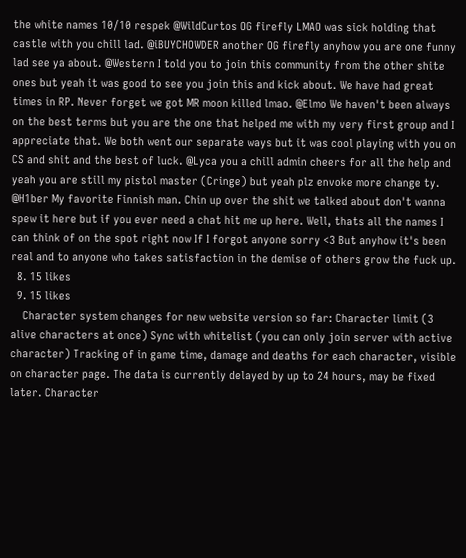the white names 10/10 respek @WildCurtos OG firefly LMAO was sick holding that castle with you chill lad. @iBUYCHOWDER another OG firefly anyhow you are one funny lad see ya about. @Western I told you to join this community from the other shite ones but yeah it was good to see you join this and kick about. We have had great times in RP. Never forget we got MR moon killed lmao. @Elmo We haven't been always on the best terms but you are the one that helped me with my very first group and I appreciate that. We both went our separate ways but it was cool playing with you on CS and shit and the best of luck. @Lyca you a chill admin cheers for all the help and yeah you are still my pistol master (Cringe) but yeah plz envoke more change ty. @H1ber My favorite Finnish man. Chin up over the shit we talked about don't wanna spew it here but if you ever need a chat hit me up here. Well, thats all the names I can think of on the spot right now If I forgot anyone sorry <3 But anyhow it's been real and to anyone who takes satisfaction in the demise of others grow the fuck up.
  8. 15 likes
  9. 15 likes
    Character system changes for new website version so far: Character limit (3 alive characters at once) Sync with whitelist (you can only join server with active character) Tracking of in game time, damage and deaths for each character, visible on character page. The data is currently delayed by up to 24 hours, may be fixed later. Character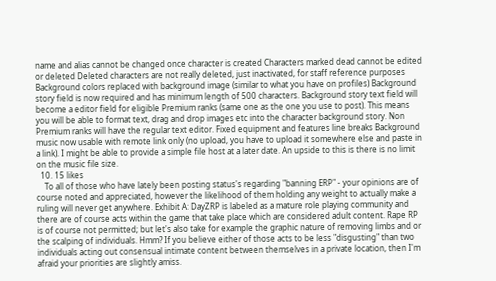name and alias cannot be changed once character is created Characters marked dead cannot be edited or deleted Deleted characters are not really deleted, just inactivated, for staff reference purposes Background colors replaced with background image (similar to what you have on profiles) Background story field is now required and has minimum length of 500 characters. Background story text field will become a editor field for eligible Premium ranks (same one as the one you use to post). This means you will be able to format text, drag and drop images etc into the character background story. Non Premium ranks will have the regular text editor. Fixed equipment and features line breaks Background music now usable with remote link only (no upload, you have to upload it somewhere else and paste in a link). I might be able to provide a simple file host at a later date. An upside to this is there is no limit on the music file size.
  10. 15 likes
    To all of those who have lately been posting status's regarding "banning ERP" - your opinions are of course noted and appreciated, however the likelihood of them holding any weight to actually make a ruling will never get anywhere. Exhibit A: DayZRP is labeled as a mature role playing community and there are of course acts within the game that take place which are considered adult content. Rape RP is of course not permitted; but let's also take for example the graphic nature of removing limbs and or the scalping of individuals. Hmm? If you believe either of those acts to be less "disgusting" than two individuals acting out consensual intimate content between themselves in a private location, then I'm afraid your priorities are slightly amiss.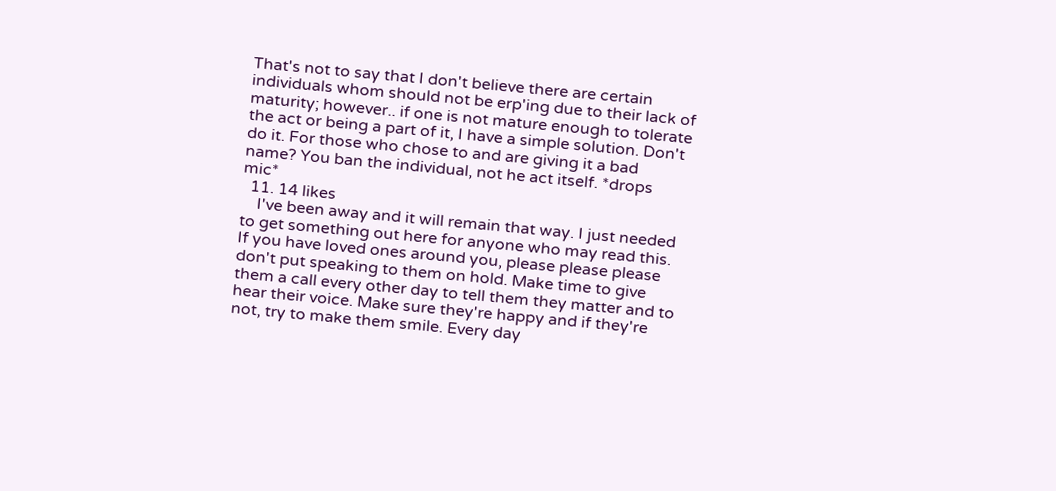That's not to say that I don't believe there are certain individuals whom should not be erp'ing due to their lack of maturity; however.. if one is not mature enough to tolerate the act or being a part of it, I have a simple solution. Don't do it. For those who chose to and are giving it a bad name? You ban the individual, not he act itself. *drops mic*
  11. 14 likes
    I've been away and it will remain that way. I just needed to get something out here for anyone who may read this. If you have loved ones around you, please please please don't put speaking to them on hold. Make time to give them a call every other day to tell them they matter and to hear their voice. Make sure they're happy and if they're not, try to make them smile. Every day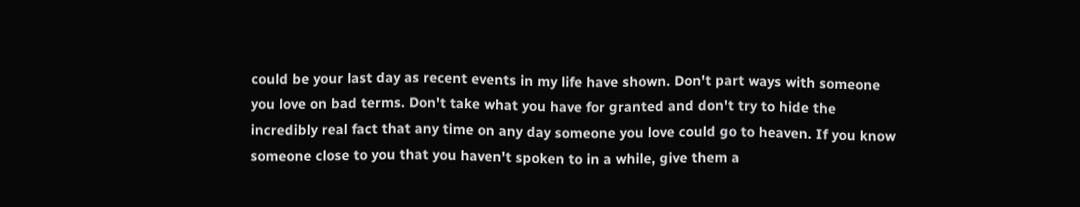could be your last day as recent events in my life have shown. Don't part ways with someone you love on bad terms. Don't take what you have for granted and don't try to hide the incredibly real fact that any time on any day someone you love could go to heaven. If you know someone close to you that you haven't spoken to in a while, give them a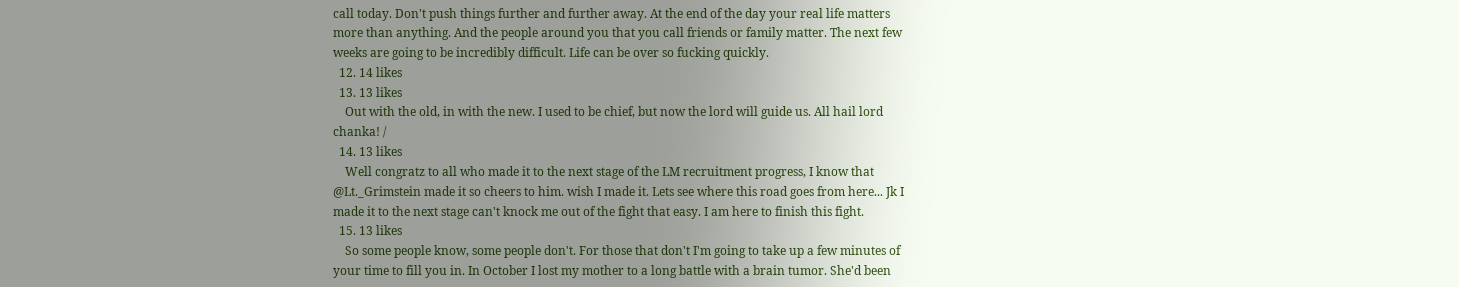call today. Don't push things further and further away. At the end of the day your real life matters more than anything. And the people around you that you call friends or family matter. The next few weeks are going to be incredibly difficult. Life can be over so fucking quickly.
  12. 14 likes
  13. 13 likes
    Out with the old, in with the new. I used to be chief, but now the lord will guide us. All hail lord chanka! /
  14. 13 likes
    Well congratz to all who made it to the next stage of the LM recruitment progress, I know that @Lt._Grimstein made it so cheers to him. wish I made it. Lets see where this road goes from here... Jk I made it to the next stage can't knock me out of the fight that easy. I am here to finish this fight.
  15. 13 likes
    So some people know, some people don't. For those that don't I'm going to take up a few minutes of your time to fill you in. In October I lost my mother to a long battle with a brain tumor. She'd been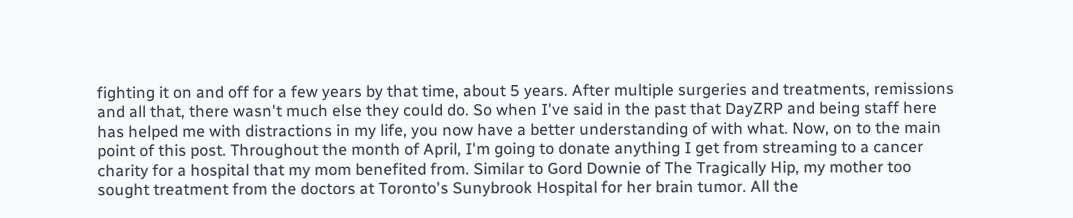fighting it on and off for a few years by that time, about 5 years. After multiple surgeries and treatments, remissions and all that, there wasn't much else they could do. So when I've said in the past that DayZRP and being staff here has helped me with distractions in my life, you now have a better understanding of with what. Now, on to the main point of this post. Throughout the month of April, I'm going to donate anything I get from streaming to a cancer charity for a hospital that my mom benefited from. Similar to Gord Downie of The Tragically Hip, my mother too sought treatment from the doctors at Toronto's Sunybrook Hospital for her brain tumor. All the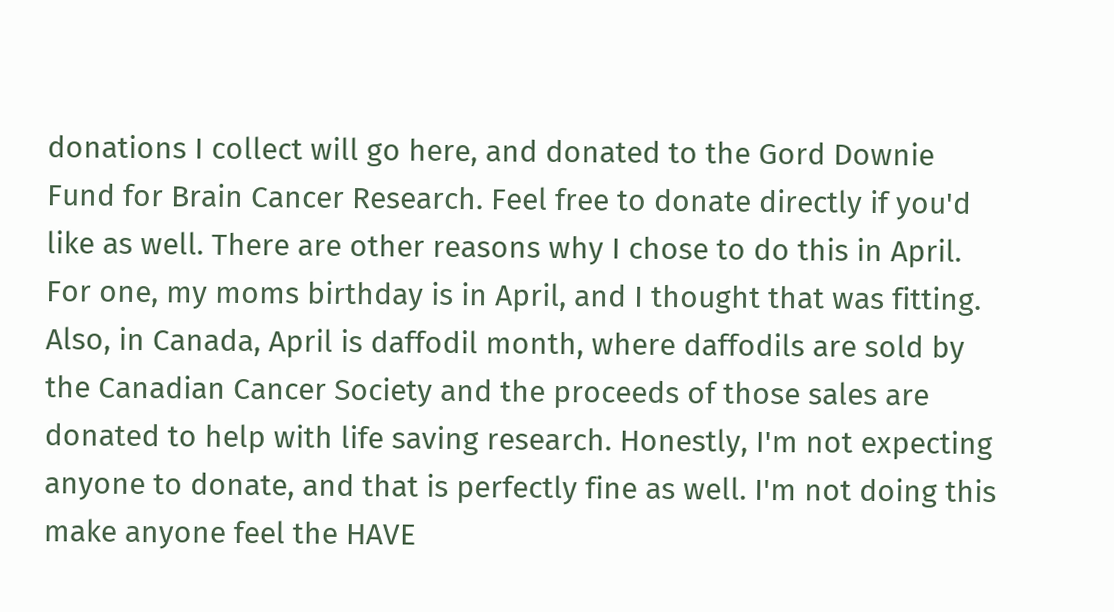donations I collect will go here, and donated to the Gord Downie Fund for Brain Cancer Research. Feel free to donate directly if you'd like as well. There are other reasons why I chose to do this in April. For one, my moms birthday is in April, and I thought that was fitting. Also, in Canada, April is daffodil month, where daffodils are sold by the Canadian Cancer Society and the proceeds of those sales are donated to help with life saving research. Honestly, I'm not expecting anyone to donate, and that is perfectly fine as well. I'm not doing this make anyone feel the HAVE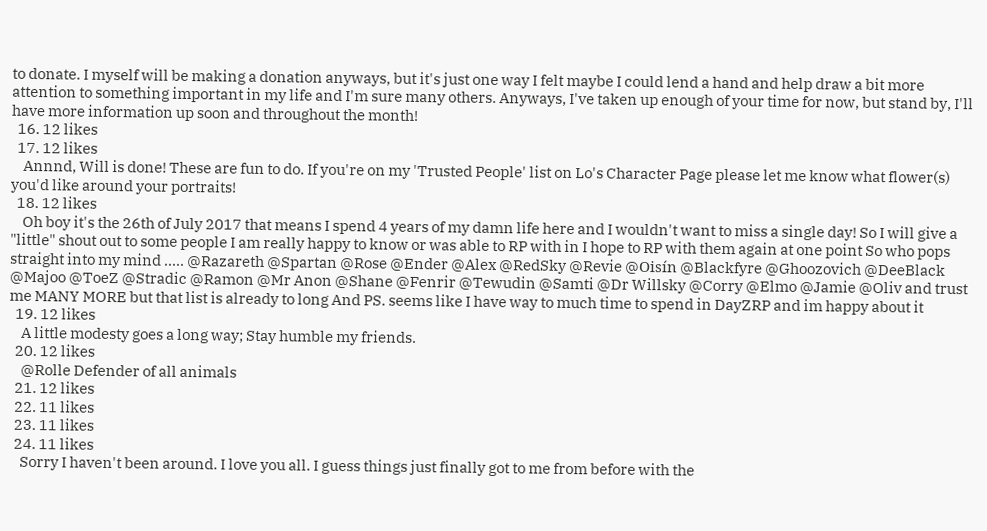to donate. I myself will be making a donation anyways, but it's just one way I felt maybe I could lend a hand and help draw a bit more attention to something important in my life and I'm sure many others. Anyways, I've taken up enough of your time for now, but stand by, I'll have more information up soon and throughout the month!
  16. 12 likes
  17. 12 likes
    Annnd, Will is done! These are fun to do. If you're on my 'Trusted People' list on Lo's Character Page please let me know what flower(s) you'd like around your portraits!
  18. 12 likes
    Oh boy it's the 26th of July 2017 that means I spend 4 years of my damn life here and I wouldn't want to miss a single day! So I will give a "little" shout out to some people I am really happy to know or was able to RP with in I hope to RP with them again at one point So who pops straight into my mind ..... @Razareth @Spartan @Rose @Ender @Alex @RedSky @Revie @Oisín @Blackfyre @Ghoozovich @DeeBlack @Majoo @ToeZ @Stradic @Ramon @Mr Anon @Shane @Fenrir @Tewudin @Samti @Dr Willsky @Corry @Elmo @Jamie @Oliv and trust me MANY MORE but that list is already to long And PS. seems like I have way to much time to spend in DayZRP and im happy about it
  19. 12 likes
    A little modesty goes a long way; Stay humble my friends.
  20. 12 likes
    @Rolle Defender of all animals
  21. 12 likes
  22. 11 likes
  23. 11 likes
  24. 11 likes
    Sorry I haven't been around. I love you all. I guess things just finally got to me from before with the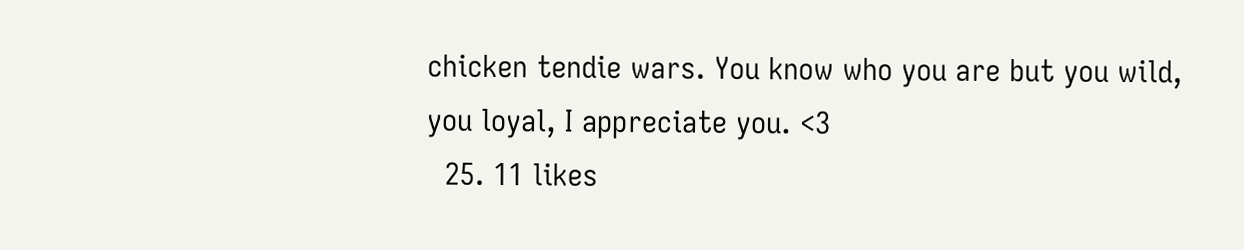chicken tendie wars. You know who you are but you wild, you loyal, I appreciate you. <3
  25. 11 likes